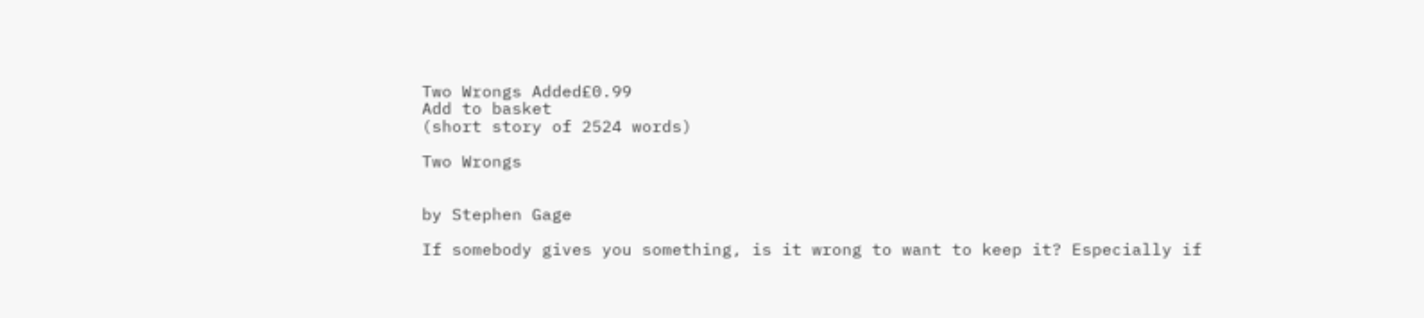Two Wrongs Added£0.99
Add to basket
(short story of 2524 words)

Two Wrongs


by Stephen Gage

If somebody gives you something, is it wrong to want to keep it? Especially if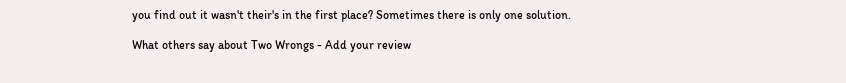you find out it wasn't their's in the first place? Sometimes there is only one solution.

What others say about Two Wrongs - Add your review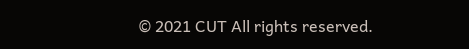© 2021 CUT All rights reserved.